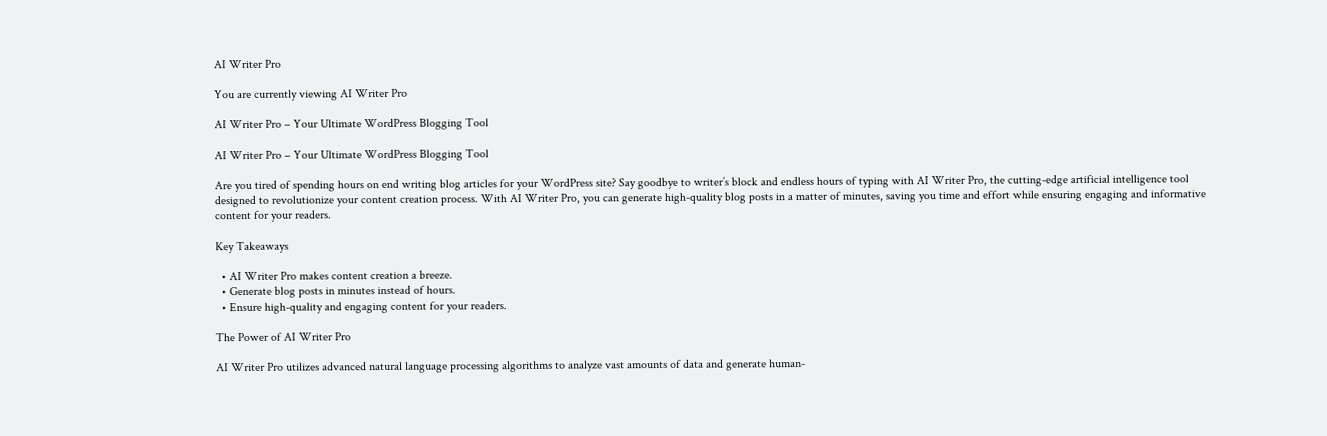AI Writer Pro

You are currently viewing AI Writer Pro

AI Writer Pro – Your Ultimate WordPress Blogging Tool

AI Writer Pro – Your Ultimate WordPress Blogging Tool

Are you tired of spending hours on end writing blog articles for your WordPress site? Say goodbye to writer’s block and endless hours of typing with AI Writer Pro, the cutting-edge artificial intelligence tool designed to revolutionize your content creation process. With AI Writer Pro, you can generate high-quality blog posts in a matter of minutes, saving you time and effort while ensuring engaging and informative content for your readers.

Key Takeaways

  • AI Writer Pro makes content creation a breeze.
  • Generate blog posts in minutes instead of hours.
  • Ensure high-quality and engaging content for your readers.

The Power of AI Writer Pro

AI Writer Pro utilizes advanced natural language processing algorithms to analyze vast amounts of data and generate human-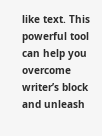like text. This powerful tool can help you overcome writer’s block and unleash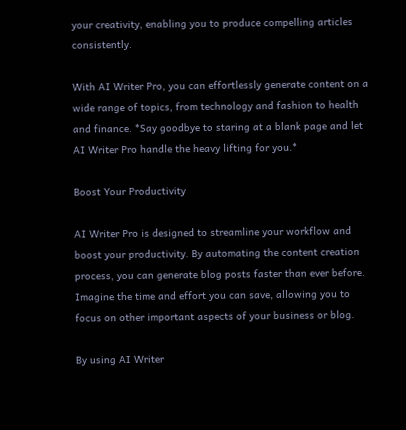your creativity, enabling you to produce compelling articles consistently.

With AI Writer Pro, you can effortlessly generate content on a wide range of topics, from technology and fashion to health and finance. *Say goodbye to staring at a blank page and let AI Writer Pro handle the heavy lifting for you.*

Boost Your Productivity

AI Writer Pro is designed to streamline your workflow and boost your productivity. By automating the content creation process, you can generate blog posts faster than ever before. Imagine the time and effort you can save, allowing you to focus on other important aspects of your business or blog.

By using AI Writer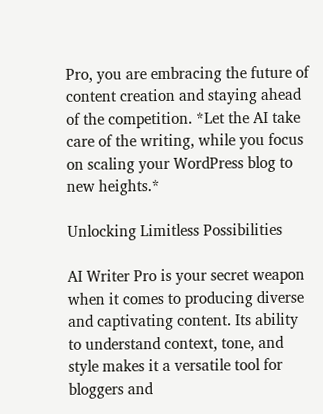Pro, you are embracing the future of content creation and staying ahead of the competition. *Let the AI take care of the writing, while you focus on scaling your WordPress blog to new heights.*

Unlocking Limitless Possibilities

AI Writer Pro is your secret weapon when it comes to producing diverse and captivating content. Its ability to understand context, tone, and style makes it a versatile tool for bloggers and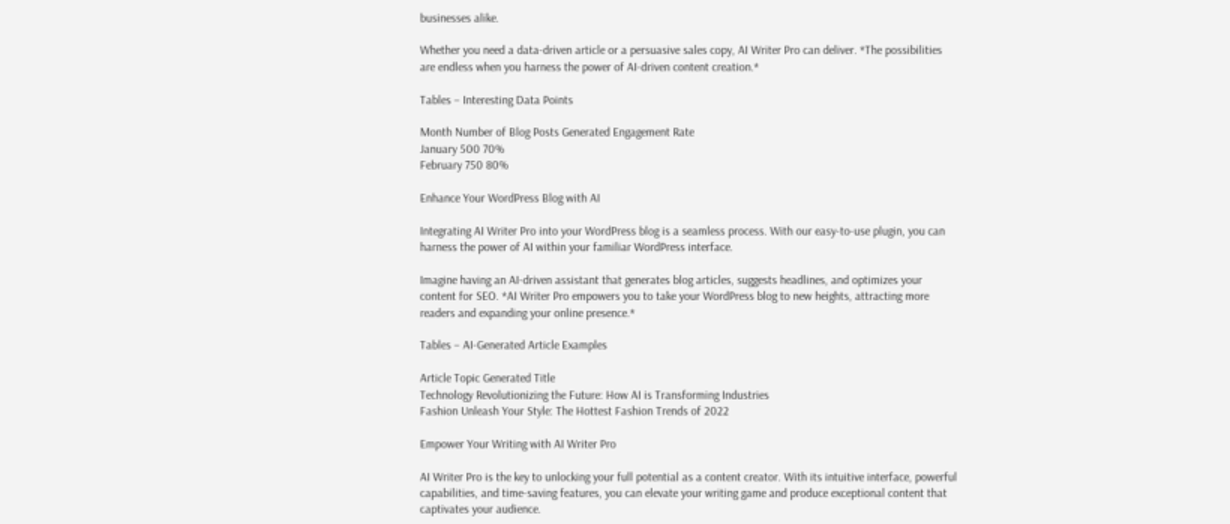businesses alike.

Whether you need a data-driven article or a persuasive sales copy, AI Writer Pro can deliver. *The possibilities are endless when you harness the power of AI-driven content creation.*

Tables – Interesting Data Points

Month Number of Blog Posts Generated Engagement Rate
January 500 70%
February 750 80%

Enhance Your WordPress Blog with AI

Integrating AI Writer Pro into your WordPress blog is a seamless process. With our easy-to-use plugin, you can harness the power of AI within your familiar WordPress interface.

Imagine having an AI-driven assistant that generates blog articles, suggests headlines, and optimizes your content for SEO. *AI Writer Pro empowers you to take your WordPress blog to new heights, attracting more readers and expanding your online presence.*

Tables – AI-Generated Article Examples

Article Topic Generated Title
Technology Revolutionizing the Future: How AI is Transforming Industries
Fashion Unleash Your Style: The Hottest Fashion Trends of 2022

Empower Your Writing with AI Writer Pro

AI Writer Pro is the key to unlocking your full potential as a content creator. With its intuitive interface, powerful capabilities, and time-saving features, you can elevate your writing game and produce exceptional content that captivates your audience.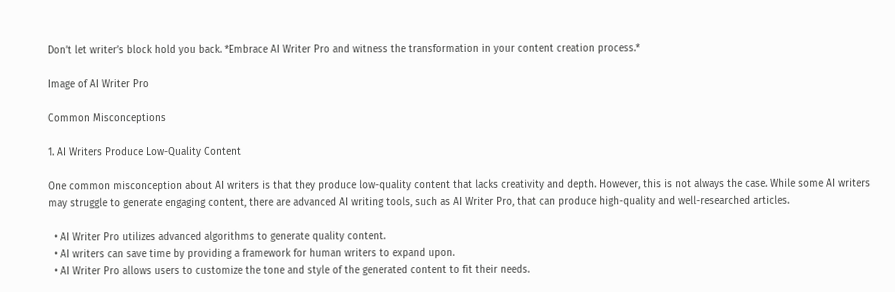Don’t let writer’s block hold you back. *Embrace AI Writer Pro and witness the transformation in your content creation process.*

Image of AI Writer Pro

Common Misconceptions

1. AI Writers Produce Low-Quality Content

One common misconception about AI writers is that they produce low-quality content that lacks creativity and depth. However, this is not always the case. While some AI writers may struggle to generate engaging content, there are advanced AI writing tools, such as AI Writer Pro, that can produce high-quality and well-researched articles.

  • AI Writer Pro utilizes advanced algorithms to generate quality content.
  • AI writers can save time by providing a framework for human writers to expand upon.
  • AI Writer Pro allows users to customize the tone and style of the generated content to fit their needs.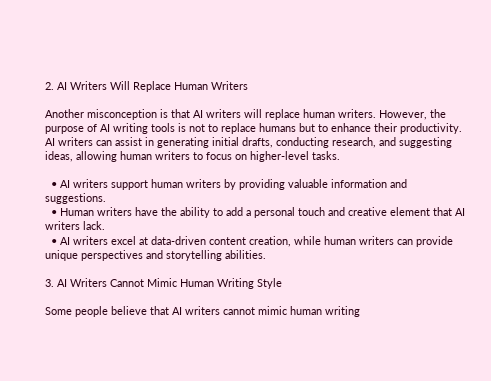2. AI Writers Will Replace Human Writers

Another misconception is that AI writers will replace human writers. However, the purpose of AI writing tools is not to replace humans but to enhance their productivity. AI writers can assist in generating initial drafts, conducting research, and suggesting ideas, allowing human writers to focus on higher-level tasks.

  • AI writers support human writers by providing valuable information and suggestions.
  • Human writers have the ability to add a personal touch and creative element that AI writers lack.
  • AI writers excel at data-driven content creation, while human writers can provide unique perspectives and storytelling abilities.

3. AI Writers Cannot Mimic Human Writing Style

Some people believe that AI writers cannot mimic human writing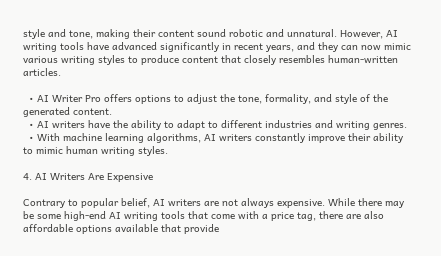style and tone, making their content sound robotic and unnatural. However, AI writing tools have advanced significantly in recent years, and they can now mimic various writing styles to produce content that closely resembles human-written articles.

  • AI Writer Pro offers options to adjust the tone, formality, and style of the generated content.
  • AI writers have the ability to adapt to different industries and writing genres.
  • With machine learning algorithms, AI writers constantly improve their ability to mimic human writing styles.

4. AI Writers Are Expensive

Contrary to popular belief, AI writers are not always expensive. While there may be some high-end AI writing tools that come with a price tag, there are also affordable options available that provide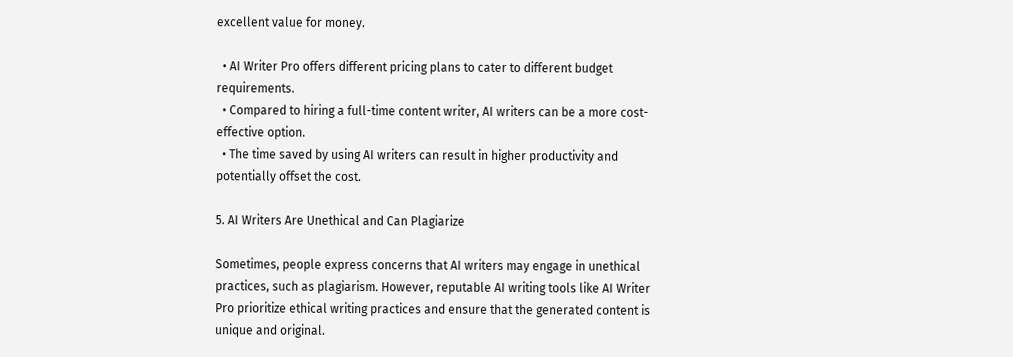excellent value for money.

  • AI Writer Pro offers different pricing plans to cater to different budget requirements.
  • Compared to hiring a full-time content writer, AI writers can be a more cost-effective option.
  • The time saved by using AI writers can result in higher productivity and potentially offset the cost.

5. AI Writers Are Unethical and Can Plagiarize

Sometimes, people express concerns that AI writers may engage in unethical practices, such as plagiarism. However, reputable AI writing tools like AI Writer Pro prioritize ethical writing practices and ensure that the generated content is unique and original.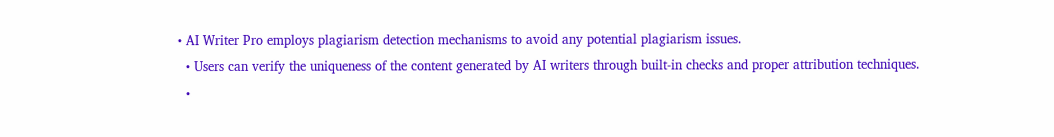• AI Writer Pro employs plagiarism detection mechanisms to avoid any potential plagiarism issues.
  • Users can verify the uniqueness of the content generated by AI writers through built-in checks and proper attribution techniques.
  •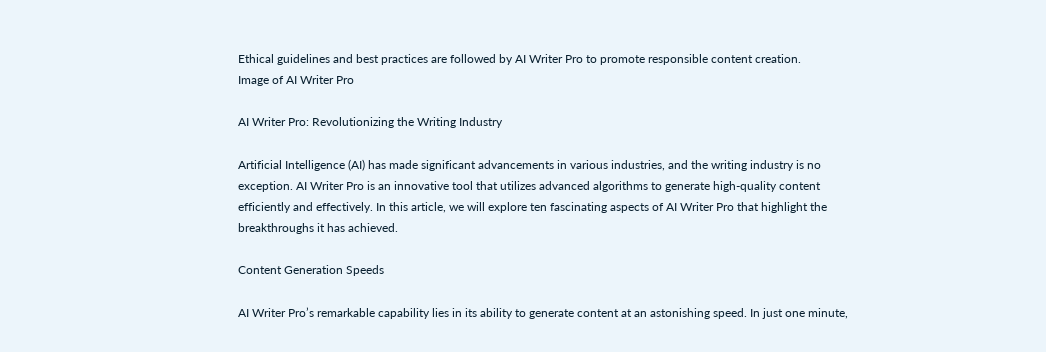Ethical guidelines and best practices are followed by AI Writer Pro to promote responsible content creation.
Image of AI Writer Pro

AI Writer Pro: Revolutionizing the Writing Industry

Artificial Intelligence (AI) has made significant advancements in various industries, and the writing industry is no exception. AI Writer Pro is an innovative tool that utilizes advanced algorithms to generate high-quality content efficiently and effectively. In this article, we will explore ten fascinating aspects of AI Writer Pro that highlight the breakthroughs it has achieved.

Content Generation Speeds

AI Writer Pro’s remarkable capability lies in its ability to generate content at an astonishing speed. In just one minute,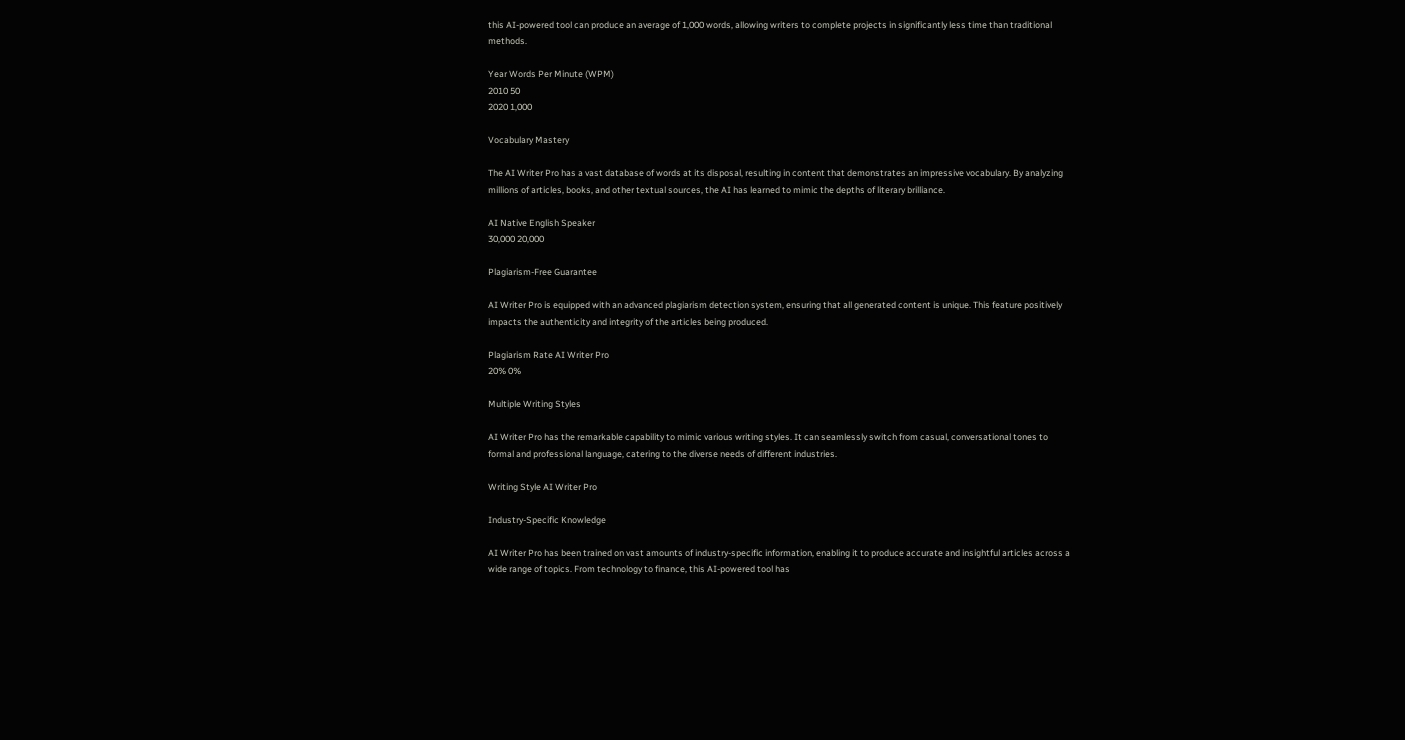this AI-powered tool can produce an average of 1,000 words, allowing writers to complete projects in significantly less time than traditional methods.

Year Words Per Minute (WPM)
2010 50
2020 1,000

Vocabulary Mastery

The AI Writer Pro has a vast database of words at its disposal, resulting in content that demonstrates an impressive vocabulary. By analyzing millions of articles, books, and other textual sources, the AI has learned to mimic the depths of literary brilliance.

AI Native English Speaker
30,000 20,000

Plagiarism-Free Guarantee

AI Writer Pro is equipped with an advanced plagiarism detection system, ensuring that all generated content is unique. This feature positively impacts the authenticity and integrity of the articles being produced.

Plagiarism Rate AI Writer Pro
20% 0%

Multiple Writing Styles

AI Writer Pro has the remarkable capability to mimic various writing styles. It can seamlessly switch from casual, conversational tones to formal and professional language, catering to the diverse needs of different industries.

Writing Style AI Writer Pro

Industry-Specific Knowledge

AI Writer Pro has been trained on vast amounts of industry-specific information, enabling it to produce accurate and insightful articles across a wide range of topics. From technology to finance, this AI-powered tool has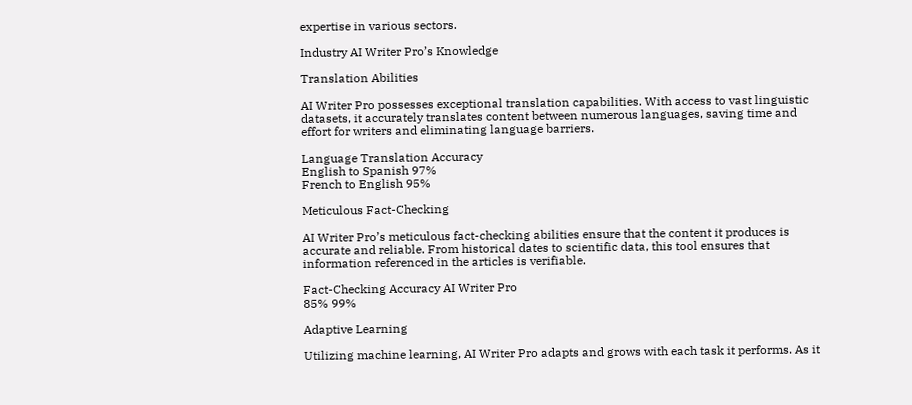expertise in various sectors.

Industry AI Writer Pro’s Knowledge

Translation Abilities

AI Writer Pro possesses exceptional translation capabilities. With access to vast linguistic datasets, it accurately translates content between numerous languages, saving time and effort for writers and eliminating language barriers.

Language Translation Accuracy
English to Spanish 97%
French to English 95%

Meticulous Fact-Checking

AI Writer Pro’s meticulous fact-checking abilities ensure that the content it produces is accurate and reliable. From historical dates to scientific data, this tool ensures that information referenced in the articles is verifiable.

Fact-Checking Accuracy AI Writer Pro
85% 99%

Adaptive Learning

Utilizing machine learning, AI Writer Pro adapts and grows with each task it performs. As it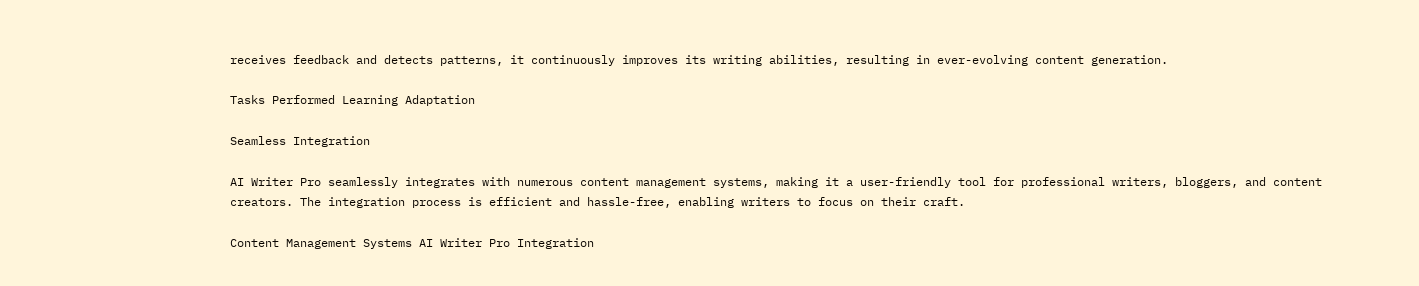receives feedback and detects patterns, it continuously improves its writing abilities, resulting in ever-evolving content generation.

Tasks Performed Learning Adaptation

Seamless Integration

AI Writer Pro seamlessly integrates with numerous content management systems, making it a user-friendly tool for professional writers, bloggers, and content creators. The integration process is efficient and hassle-free, enabling writers to focus on their craft.

Content Management Systems AI Writer Pro Integration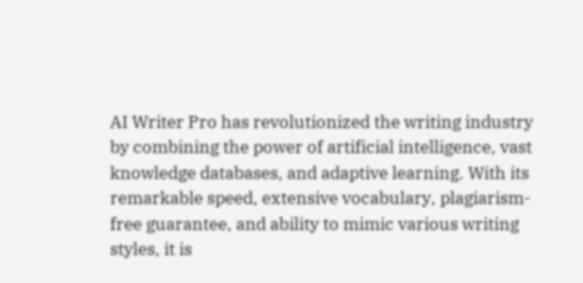AI Writer Pro has revolutionized the writing industry by combining the power of artificial intelligence, vast knowledge databases, and adaptive learning. With its remarkable speed, extensive vocabulary, plagiarism-free guarantee, and ability to mimic various writing styles, it is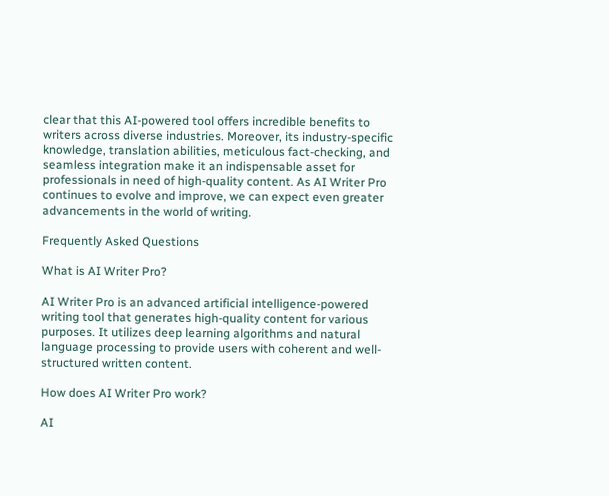clear that this AI-powered tool offers incredible benefits to writers across diverse industries. Moreover, its industry-specific knowledge, translation abilities, meticulous fact-checking, and seamless integration make it an indispensable asset for professionals in need of high-quality content. As AI Writer Pro continues to evolve and improve, we can expect even greater advancements in the world of writing.

Frequently Asked Questions

What is AI Writer Pro?

AI Writer Pro is an advanced artificial intelligence-powered writing tool that generates high-quality content for various purposes. It utilizes deep learning algorithms and natural language processing to provide users with coherent and well-structured written content.

How does AI Writer Pro work?

AI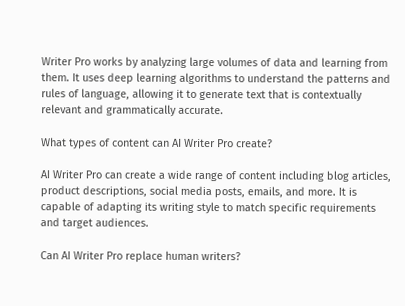Writer Pro works by analyzing large volumes of data and learning from them. It uses deep learning algorithms to understand the patterns and rules of language, allowing it to generate text that is contextually relevant and grammatically accurate.

What types of content can AI Writer Pro create?

AI Writer Pro can create a wide range of content including blog articles, product descriptions, social media posts, emails, and more. It is capable of adapting its writing style to match specific requirements and target audiences.

Can AI Writer Pro replace human writers?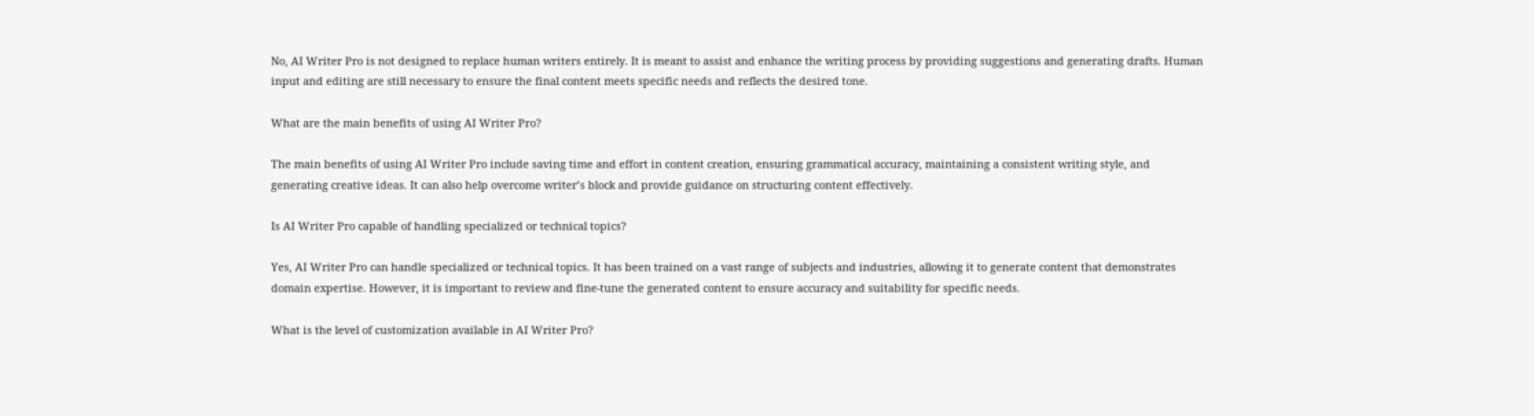No, AI Writer Pro is not designed to replace human writers entirely. It is meant to assist and enhance the writing process by providing suggestions and generating drafts. Human input and editing are still necessary to ensure the final content meets specific needs and reflects the desired tone.

What are the main benefits of using AI Writer Pro?

The main benefits of using AI Writer Pro include saving time and effort in content creation, ensuring grammatical accuracy, maintaining a consistent writing style, and generating creative ideas. It can also help overcome writer’s block and provide guidance on structuring content effectively.

Is AI Writer Pro capable of handling specialized or technical topics?

Yes, AI Writer Pro can handle specialized or technical topics. It has been trained on a vast range of subjects and industries, allowing it to generate content that demonstrates domain expertise. However, it is important to review and fine-tune the generated content to ensure accuracy and suitability for specific needs.

What is the level of customization available in AI Writer Pro?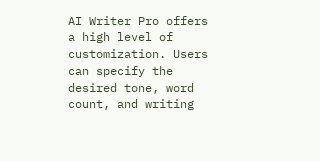AI Writer Pro offers a high level of customization. Users can specify the desired tone, word count, and writing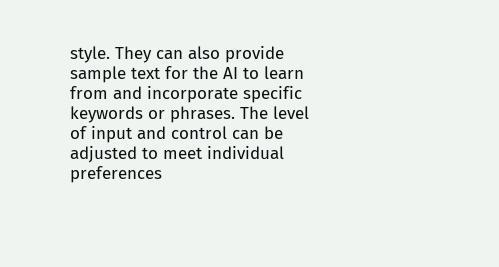style. They can also provide sample text for the AI to learn from and incorporate specific keywords or phrases. The level of input and control can be adjusted to meet individual preferences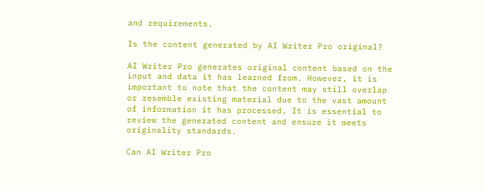and requirements.

Is the content generated by AI Writer Pro original?

AI Writer Pro generates original content based on the input and data it has learned from. However, it is important to note that the content may still overlap or resemble existing material due to the vast amount of information it has processed. It is essential to review the generated content and ensure it meets originality standards.

Can AI Writer Pro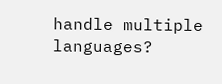handle multiple languages?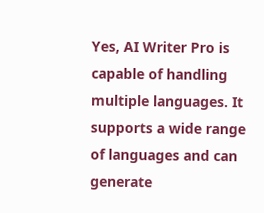Yes, AI Writer Pro is capable of handling multiple languages. It supports a wide range of languages and can generate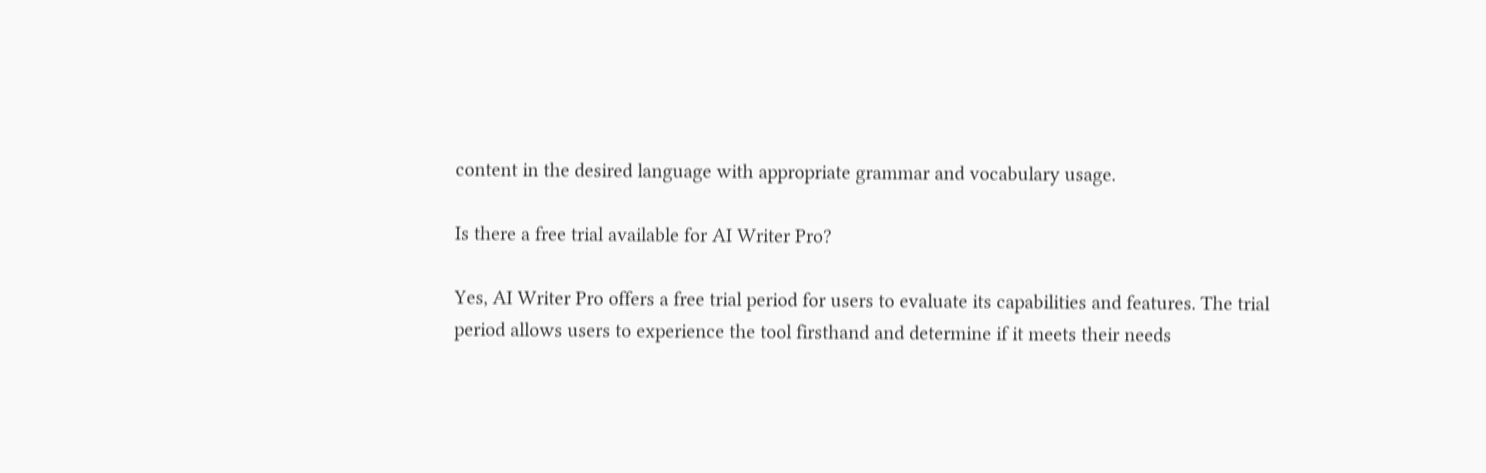content in the desired language with appropriate grammar and vocabulary usage.

Is there a free trial available for AI Writer Pro?

Yes, AI Writer Pro offers a free trial period for users to evaluate its capabilities and features. The trial period allows users to experience the tool firsthand and determine if it meets their needs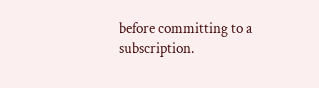before committing to a subscription.